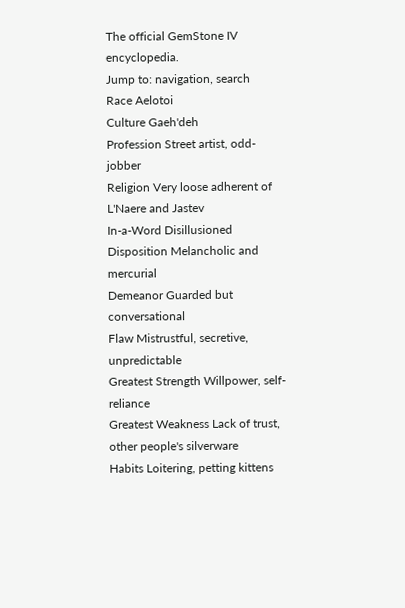The official GemStone IV encyclopedia.
Jump to: navigation, search
Race Aelotoi
Culture Gaeh'deh
Profession Street artist, odd-jobber
Religion Very loose adherent of L'Naere and Jastev
In-a-Word Disillusioned
Disposition Melancholic and mercurial
Demeanor Guarded but conversational
Flaw Mistrustful, secretive, unpredictable
Greatest Strength Willpower, self-reliance
Greatest Weakness Lack of trust, other people's silverware
Habits Loitering, petting kittens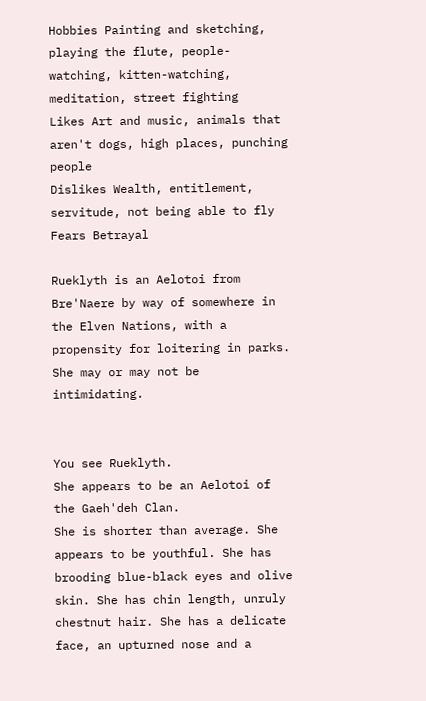Hobbies Painting and sketching, playing the flute, people-watching, kitten-watching, meditation, street fighting
Likes Art and music, animals that aren't dogs, high places, punching people
Dislikes Wealth, entitlement, servitude, not being able to fly
Fears Betrayal

Rueklyth is an Aelotoi from Bre'Naere by way of somewhere in the Elven Nations, with a propensity for loitering in parks. She may or may not be intimidating.


You see Rueklyth.
She appears to be an Aelotoi of the Gaeh'deh Clan.
She is shorter than average. She appears to be youthful. She has brooding blue-black eyes and olive skin. She has chin length, unruly chestnut hair. She has a delicate face, an upturned nose and a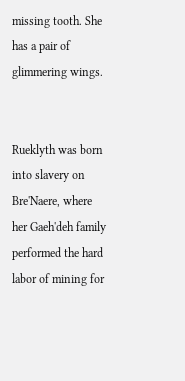missing tooth. She has a pair of glimmering wings.


Rueklyth was born into slavery on Bre'Naere, where her Gaeh'deh family performed the hard labor of mining for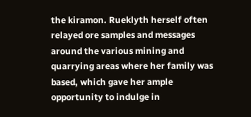the kiramon. Rueklyth herself often relayed ore samples and messages around the various mining and quarrying areas where her family was based, which gave her ample opportunity to indulge in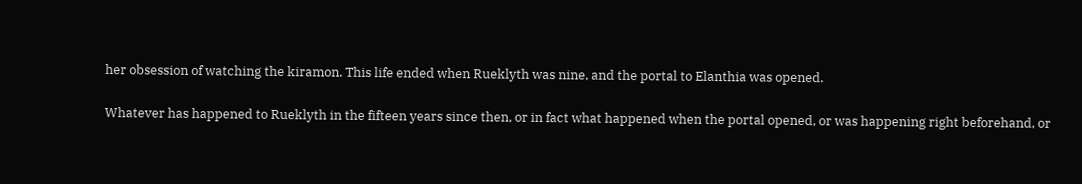her obsession of watching the kiramon. This life ended when Rueklyth was nine, and the portal to Elanthia was opened.

Whatever has happened to Rueklyth in the fifteen years since then, or in fact what happened when the portal opened, or was happening right beforehand, or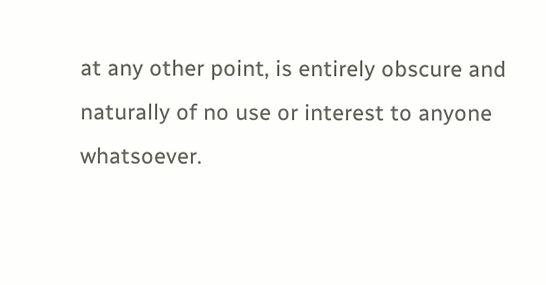at any other point, is entirely obscure and naturally of no use or interest to anyone whatsoever.